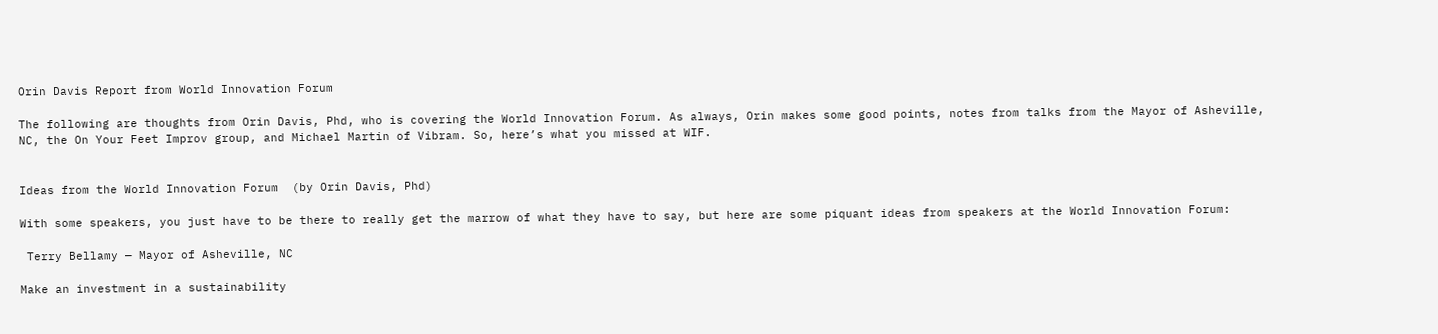Orin Davis Report from World Innovation Forum

The following are thoughts from Orin Davis, Phd, who is covering the World Innovation Forum. As always, Orin makes some good points, notes from talks from the Mayor of Asheville, NC, the On Your Feet Improv group, and Michael Martin of Vibram. So, here’s what you missed at WIF.


Ideas from the World Innovation Forum  (by Orin Davis, Phd)

With some speakers, you just have to be there to really get the marrow of what they have to say, but here are some piquant ideas from speakers at the World Innovation Forum:

 Terry Bellamy — Mayor of Asheville, NC

Make an investment in a sustainability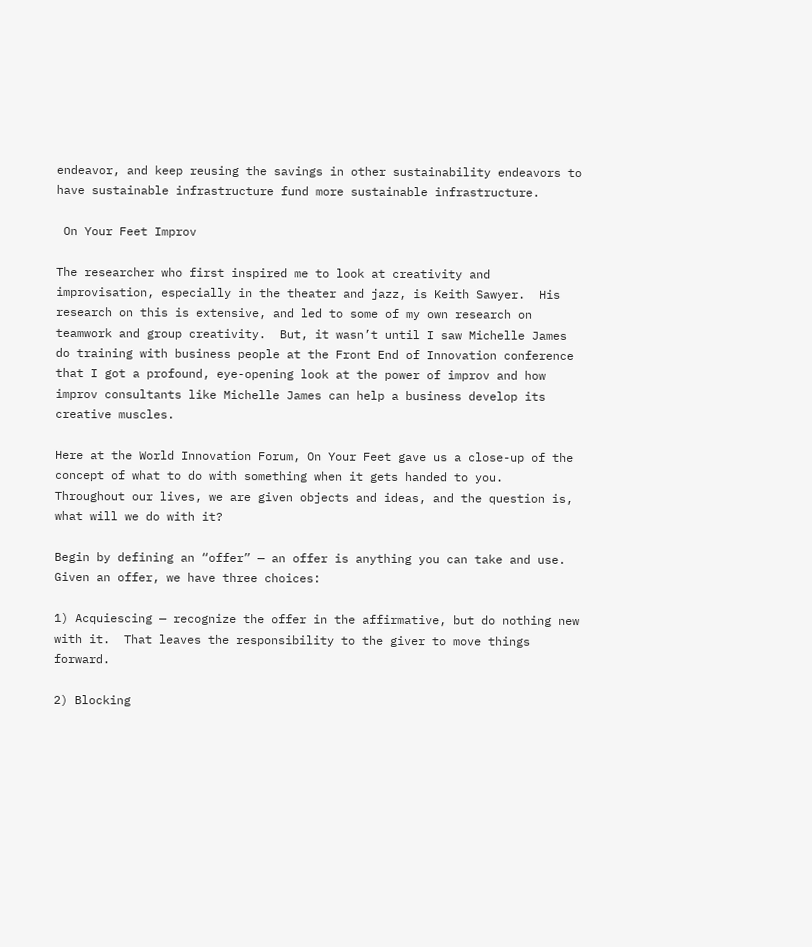endeavor, and keep reusing the savings in other sustainability endeavors to have sustainable infrastructure fund more sustainable infrastructure.

 On Your Feet Improv

The researcher who first inspired me to look at creativity and improvisation, especially in the theater and jazz, is Keith Sawyer.  His research on this is extensive, and led to some of my own research on teamwork and group creativity.  But, it wasn’t until I saw Michelle James do training with business people at the Front End of Innovation conference that I got a profound, eye-opening look at the power of improv and how improv consultants like Michelle James can help a business develop its creative muscles.

Here at the World Innovation Forum, On Your Feet gave us a close-up of the concept of what to do with something when it gets handed to you.  Throughout our lives, we are given objects and ideas, and the question is, what will we do with it?

Begin by defining an “offer” — an offer is anything you can take and use.  Given an offer, we have three choices:

1) Acquiescing — recognize the offer in the affirmative, but do nothing new with it.  That leaves the responsibility to the giver to move things forward.

2) Blocking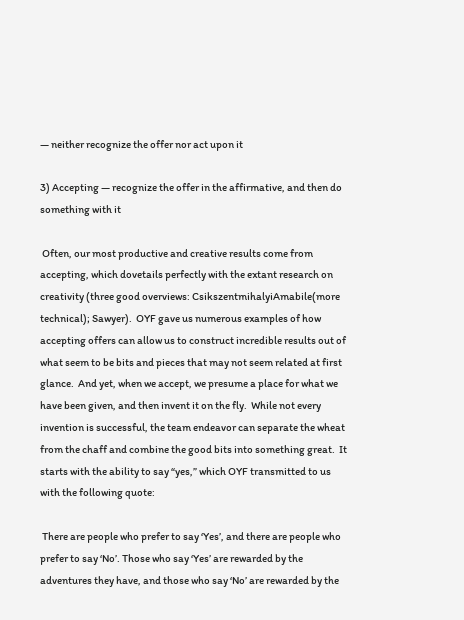— neither recognize the offer nor act upon it

3) Accepting — recognize the offer in the affirmative, and then do something with it

 Often, our most productive and creative results come from accepting, which dovetails perfectly with the extant research on creativity (three good overviews: CsikszentmihalyiAmabile(more technical); Sawyer).  OYF gave us numerous examples of how accepting offers can allow us to construct incredible results out of what seem to be bits and pieces that may not seem related at first glance.  And yet, when we accept, we presume a place for what we have been given, and then invent it on the fly.  While not every invention is successful, the team endeavor can separate the wheat from the chaff and combine the good bits into something great.  It starts with the ability to say “yes,” which OYF transmitted to us with the following quote:

 There are people who prefer to say ‘Yes’, and there are people who prefer to say ‘No’. Those who say ‘Yes’ are rewarded by the adventures they have, and those who say ‘No’ are rewarded by the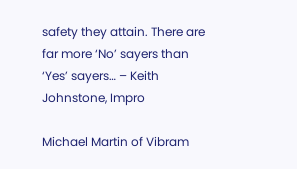safety they attain. There are far more ‘No’ sayers than ‘Yes’ sayers… – Keith Johnstone, Impro

Michael Martin of Vibram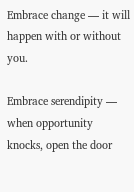Embrace change — it will happen with or without you.

Embrace serendipity — when opportunity knocks, open the door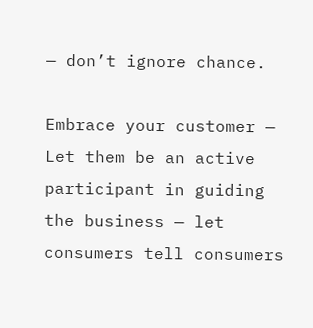— don’t ignore chance.

Embrace your customer — Let them be an active participant in guiding the business — let consumers tell consumers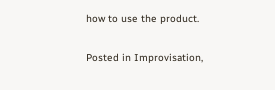how to use the product.

Posted in Improvisation,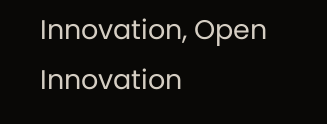Innovation, Open Innovation